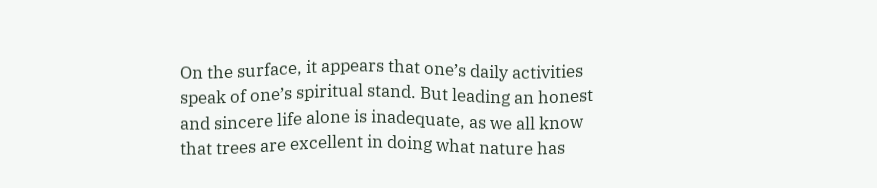On the surface, it appears that one’s daily activities speak of one’s spiritual stand. But leading an honest and sincere life alone is inadequate, as we all know that trees are excellent in doing what nature has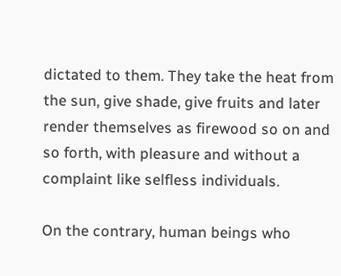dictated to them. They take the heat from the sun, give shade, give fruits and later render themselves as firewood so on and so forth, with pleasure and without a complaint like selfless individuals.

On the contrary, human beings who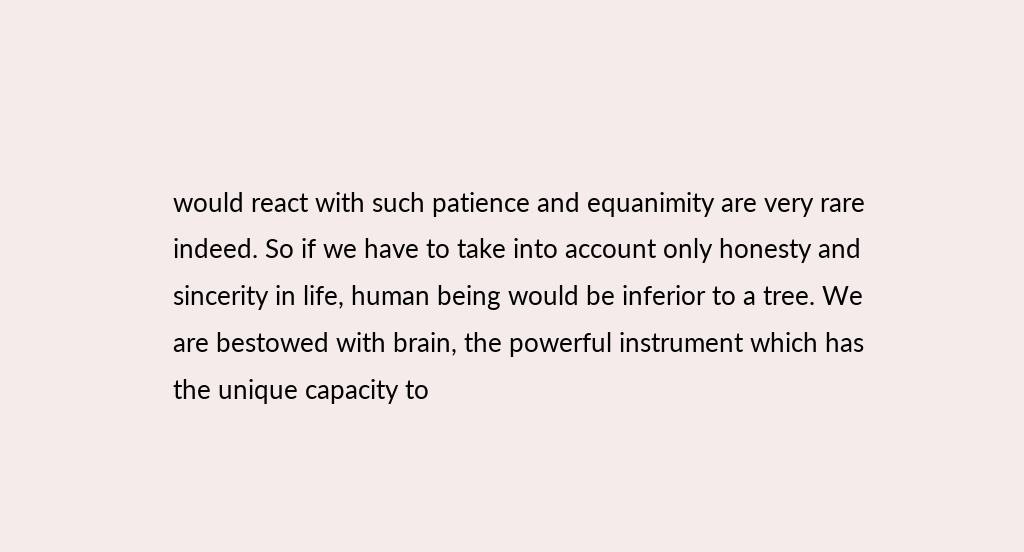would react with such patience and equanimity are very rare indeed. So if we have to take into account only honesty and sincerity in life, human being would be inferior to a tree. We are bestowed with brain, the powerful instrument which has the unique capacity to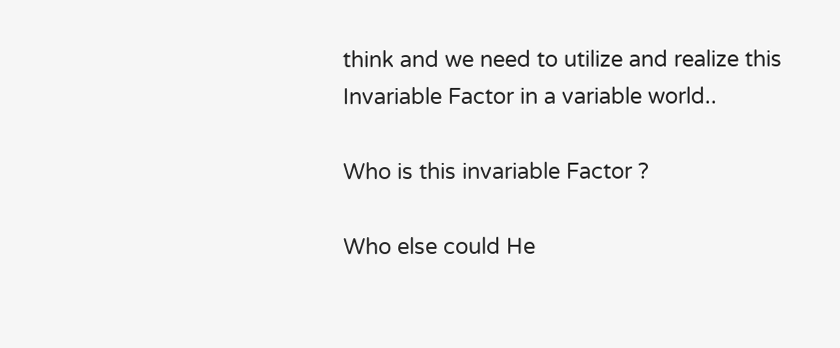think and we need to utilize and realize this Invariable Factor in a variable world..

Who is this invariable Factor ?

Who else could He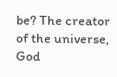be? The creator of the universe, God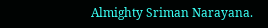Almighty Sriman Narayana.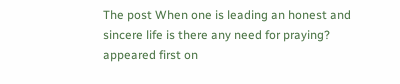The post When one is leading an honest and sincere life is there any need for praying? appeared first on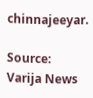chinnajeeyar.

Source: Varija News